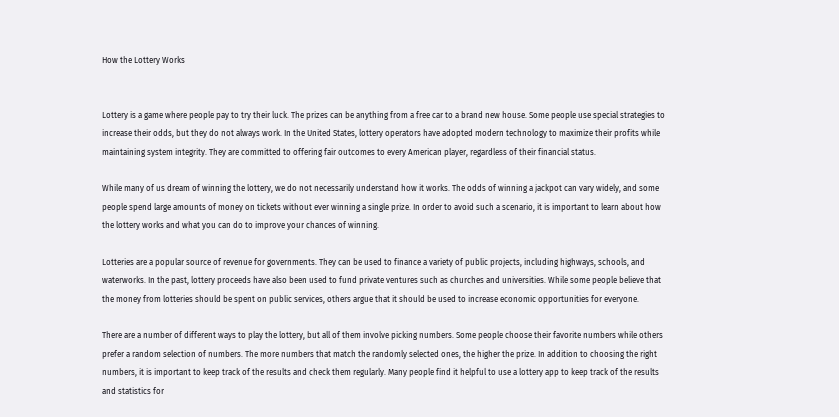How the Lottery Works


Lottery is a game where people pay to try their luck. The prizes can be anything from a free car to a brand new house. Some people use special strategies to increase their odds, but they do not always work. In the United States, lottery operators have adopted modern technology to maximize their profits while maintaining system integrity. They are committed to offering fair outcomes to every American player, regardless of their financial status.

While many of us dream of winning the lottery, we do not necessarily understand how it works. The odds of winning a jackpot can vary widely, and some people spend large amounts of money on tickets without ever winning a single prize. In order to avoid such a scenario, it is important to learn about how the lottery works and what you can do to improve your chances of winning.

Lotteries are a popular source of revenue for governments. They can be used to finance a variety of public projects, including highways, schools, and waterworks. In the past, lottery proceeds have also been used to fund private ventures such as churches and universities. While some people believe that the money from lotteries should be spent on public services, others argue that it should be used to increase economic opportunities for everyone.

There are a number of different ways to play the lottery, but all of them involve picking numbers. Some people choose their favorite numbers while others prefer a random selection of numbers. The more numbers that match the randomly selected ones, the higher the prize. In addition to choosing the right numbers, it is important to keep track of the results and check them regularly. Many people find it helpful to use a lottery app to keep track of the results and statistics for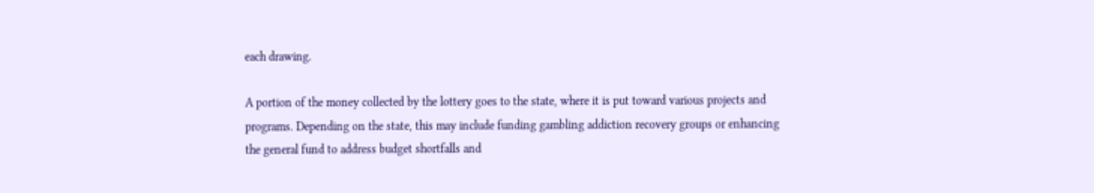each drawing.

A portion of the money collected by the lottery goes to the state, where it is put toward various projects and programs. Depending on the state, this may include funding gambling addiction recovery groups or enhancing the general fund to address budget shortfalls and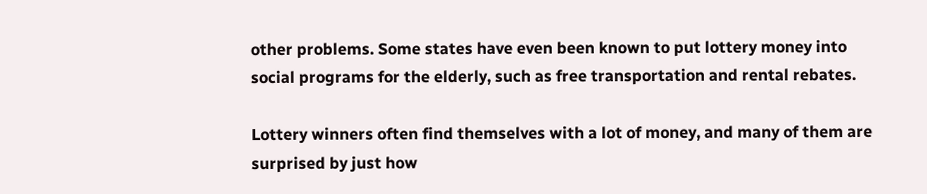other problems. Some states have even been known to put lottery money into social programs for the elderly, such as free transportation and rental rebates.

Lottery winners often find themselves with a lot of money, and many of them are surprised by just how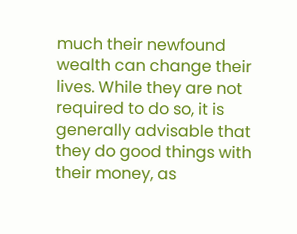much their newfound wealth can change their lives. While they are not required to do so, it is generally advisable that they do good things with their money, as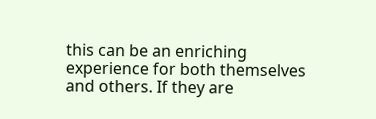this can be an enriching experience for both themselves and others. If they are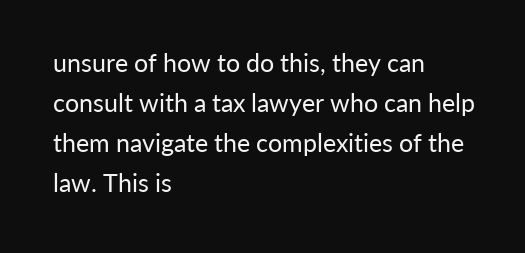unsure of how to do this, they can consult with a tax lawyer who can help them navigate the complexities of the law. This is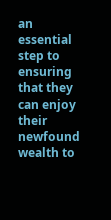an essential step to ensuring that they can enjoy their newfound wealth to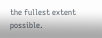the fullest extent possible.